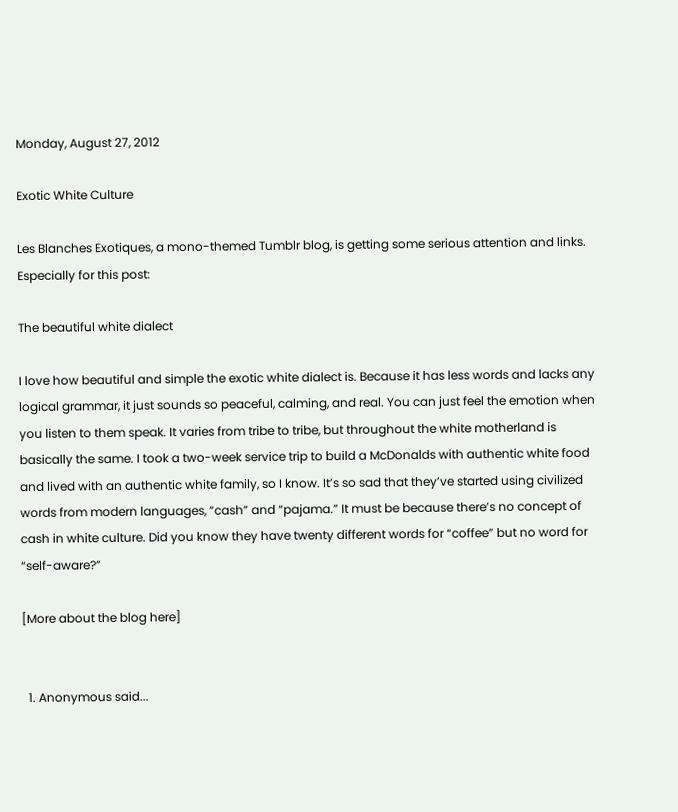Monday, August 27, 2012

Exotic White Culture

Les Blanches Exotiques, a mono-themed Tumblr blog, is getting some serious attention and links. Especially for this post:

The beautiful white dialect

I love how beautiful and simple the exotic white dialect is. Because it has less words and lacks any logical grammar, it just sounds so peaceful, calming, and real. You can just feel the emotion when you listen to them speak. It varies from tribe to tribe, but throughout the white motherland is basically the same. I took a two-week service trip to build a McDonalds with authentic white food and lived with an authentic white family, so I know. It’s so sad that they’ve started using civilized words from modern languages, “cash” and “pajama.” It must be because there’s no concept of cash in white culture. Did you know they have twenty different words for “coffee” but no word for “self-aware?”

[More about the blog here]


  1. Anonymous said...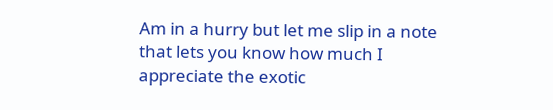Am in a hurry but let me slip in a note that lets you know how much I appreciate the exotic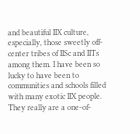and beautiful IIX culture, especially, those sweetly off-center tribes of IISc and IITs among them. I have been so lucky to have been to communities and schools filled with many exotic IIX people. They really are a one-of-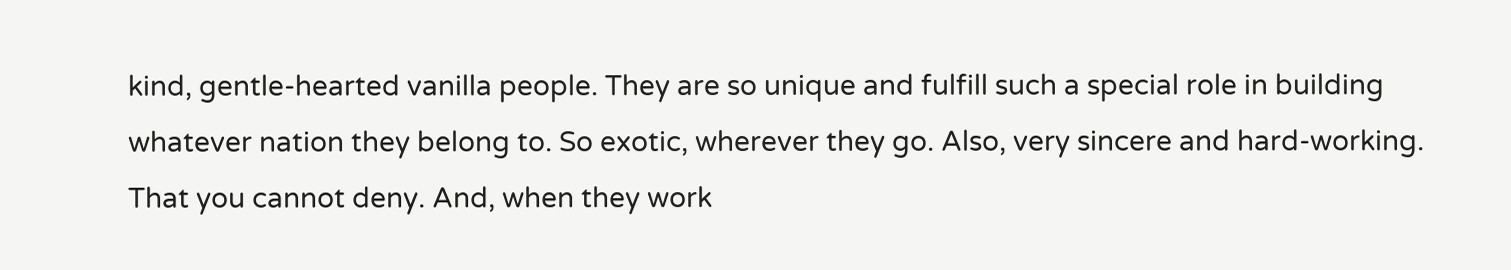kind, gentle-hearted vanilla people. They are so unique and fulfill such a special role in building whatever nation they belong to. So exotic, wherever they go. Also, very sincere and hard-working. That you cannot deny. And, when they work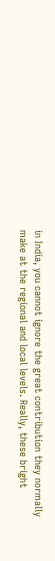in India, you cannot ignore the great contribution they normally make at the regional and local levels. Really, these bright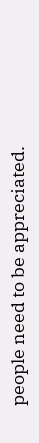people need to be appreciated.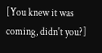[You knew it was coming, didn't you?]